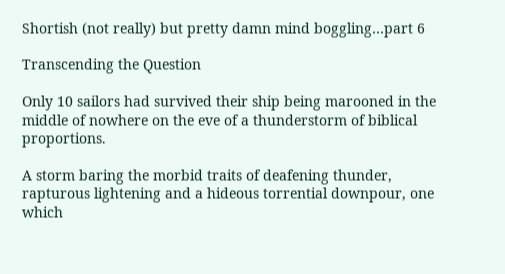Shortish (not really) but pretty damn mind boggling…part 6

Transcending the Question

Only 10 sailors had survived their ship being marooned in the middle of nowhere on the eve of a thunderstorm of biblical proportions.

A storm baring the morbid traits of deafening thunder, rapturous lightening and a hideous torrential downpour, one which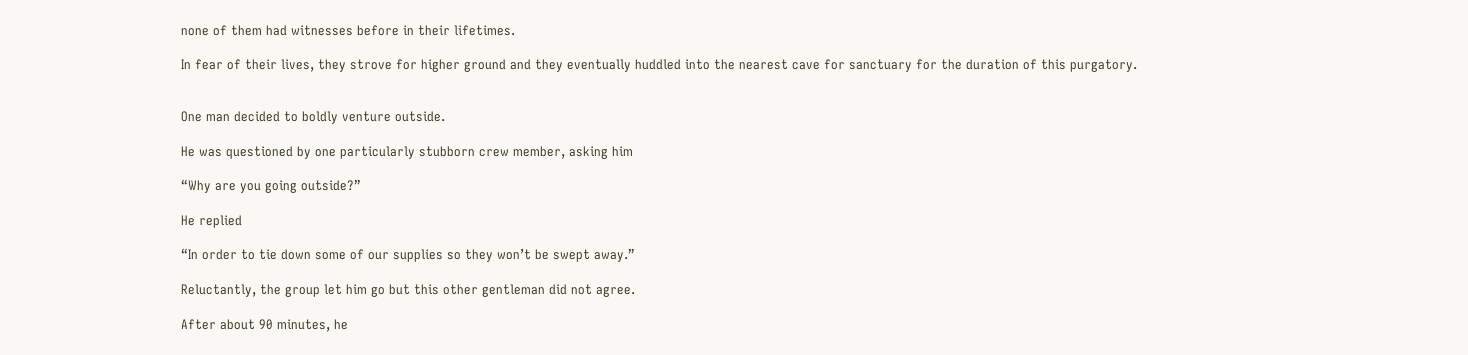none of them had witnesses before in their lifetimes.

In fear of their lives, they strove for higher ground and they eventually huddled into the nearest cave for sanctuary for the duration of this purgatory.


One man decided to boldly venture outside.

He was questioned by one particularly stubborn crew member, asking him

“Why are you going outside?”

He replied

“In order to tie down some of our supplies so they won’t be swept away.”

Reluctantly, the group let him go but this other gentleman did not agree.

After about 90 minutes, he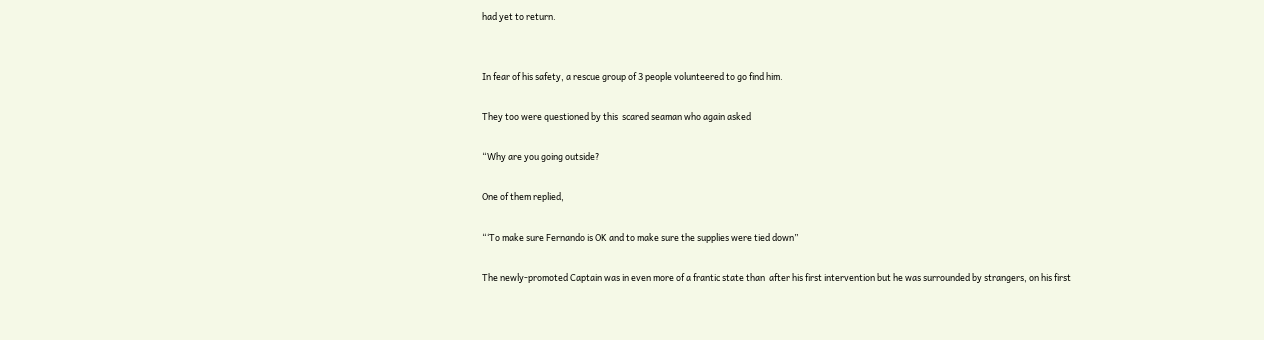had yet to return.


In fear of his safety, a rescue group of 3 people volunteered to go find him.

They too were questioned by this  scared seaman who again asked

“Why are you going outside?

One of them replied,

“‘To make sure Fernando is OK and to make sure the supplies were tied down”

The newly-promoted Captain was in even more of a frantic state than  after his first intervention but he was surrounded by strangers, on his first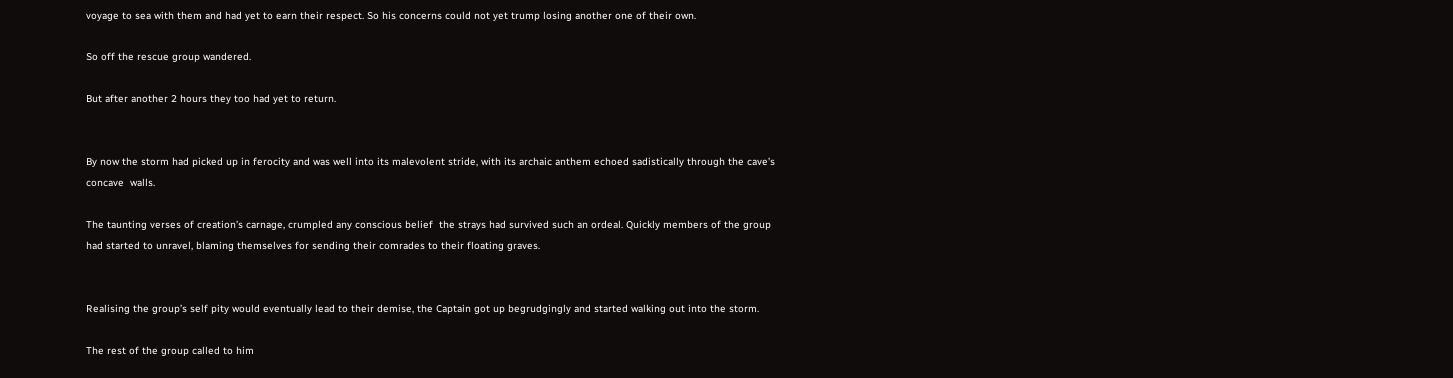voyage to sea with them and had yet to earn their respect. So his concerns could not yet trump losing another one of their own.

So off the rescue group wandered.

But after another 2 hours they too had yet to return.


By now the storm had picked up in ferocity and was well into its malevolent stride, with its archaic anthem echoed sadistically through the cave’s concave  walls.

The taunting verses of creation’s carnage, crumpled any conscious belief  the strays had survived such an ordeal. Quickly members of the group had started to unravel, blaming themselves for sending their comrades to their floating graves.


Realising the group’s self pity would eventually lead to their demise, the Captain got up begrudgingly and started walking out into the storm.

The rest of the group called to him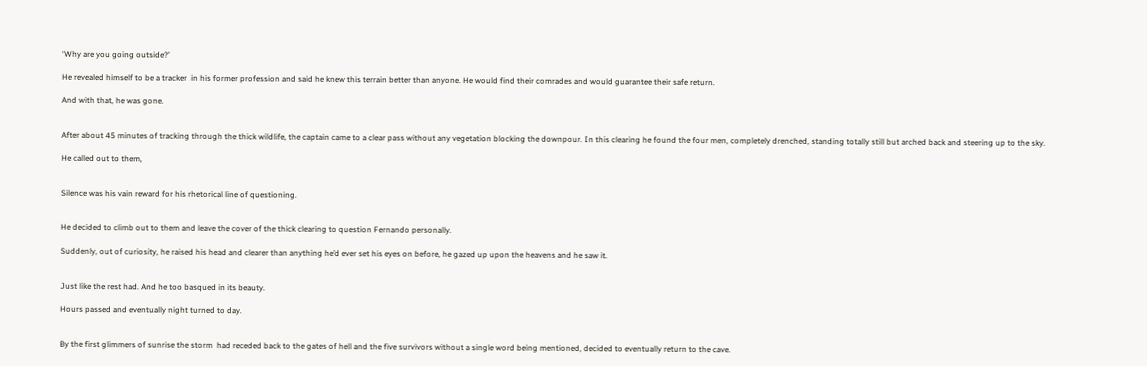‘Why are you going outside?’

He revealed himself to be a tracker  in his former profession and said he knew this terrain better than anyone. He would find their comrades and would guarantee their safe return.

And with that, he was gone.


After about 45 minutes of tracking through the thick wildlife, the captain came to a clear pass without any vegetation blocking the downpour. In this clearing he found the four men, completely drenched, standing totally still but arched back and steering up to the sky.

He called out to them,


Silence was his vain reward for his rhetorical line of questioning.


He decided to climb out to them and leave the cover of the thick clearing to question Fernando personally.

Suddenly, out of curiosity, he raised his head and clearer than anything he’d ever set his eyes on before, he gazed up upon the heavens and he saw it.


Just like the rest had. And he too basqued in its beauty.

Hours passed and eventually night turned to day.


By the first glimmers of sunrise the storm  had receded back to the gates of hell and the five survivors without a single word being mentioned, decided to eventually return to the cave.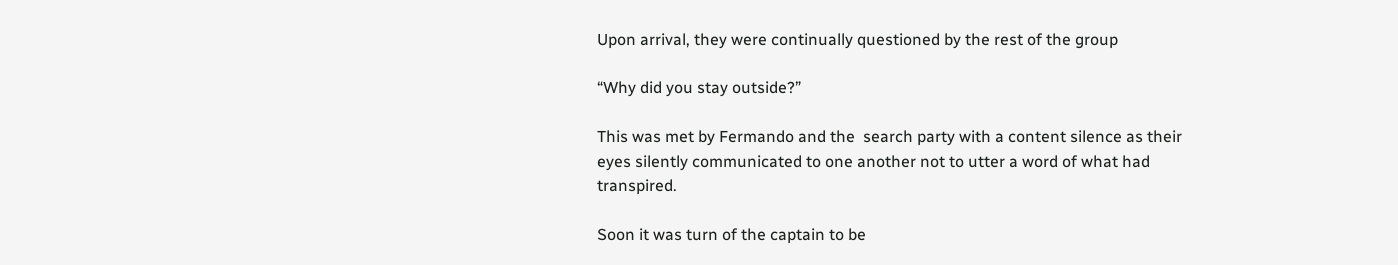Upon arrival, they were continually questioned by the rest of the group

“Why did you stay outside?”

This was met by Fermando and the  search party with a content silence as their eyes silently communicated to one another not to utter a word of what had transpired.

Soon it was turn of the captain to be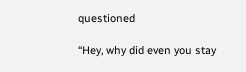questioned

“Hey, why did even you stay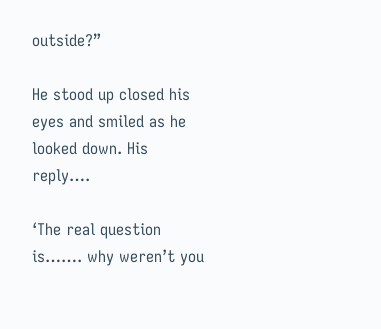outside?”

He stood up closed his eyes and smiled as he looked down. His reply….

‘The real question is……. why weren’t you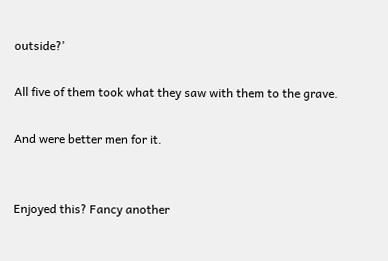outside?’

All five of them took what they saw with them to the grave.

And were better men for it.


Enjoyed this? Fancy another